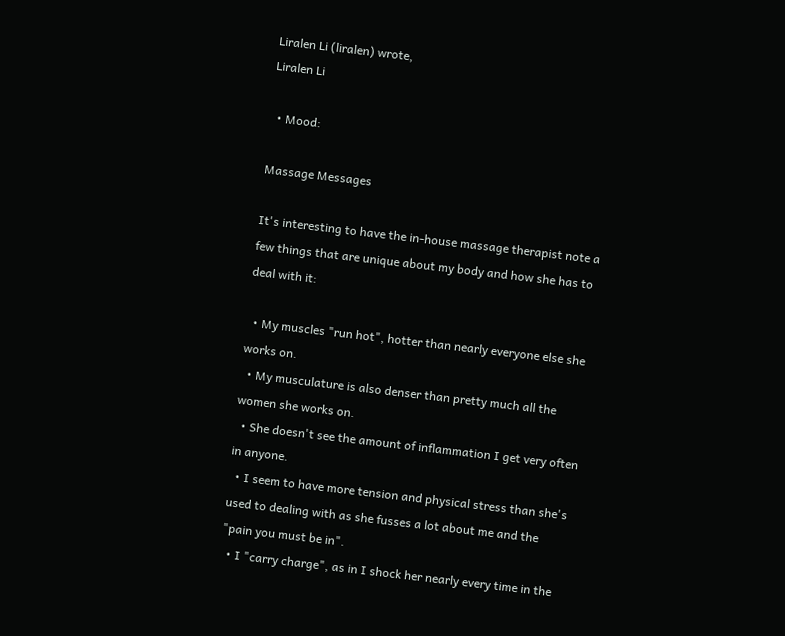Liralen Li (liralen) wrote,
Liralen Li

  • Mood:

Massage Messages

It's interesting to have the in-house massage therapist note a few things that are unique about my body and how she has to deal with it:

  • My muscles "run hot", hotter than nearly everyone else she works on.
  • My musculature is also denser than pretty much all the women she works on.
  • She doesn't see the amount of inflammation I get very often in anyone.
  • I seem to have more tension and physical stress than she's used to dealing with as she fusses a lot about me and the "pain you must be in".
  • I "carry charge", as in I shock her nearly every time in the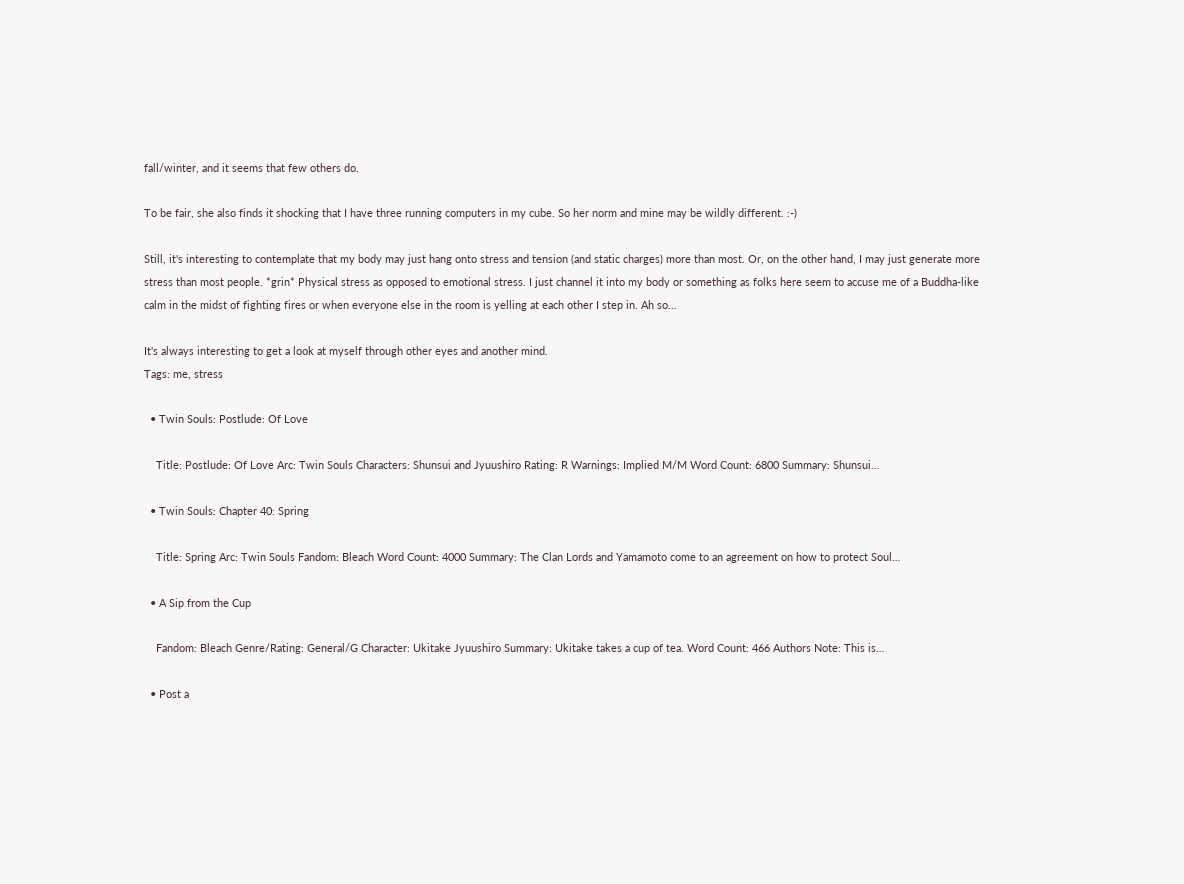fall/winter, and it seems that few others do.

To be fair, she also finds it shocking that I have three running computers in my cube. So her norm and mine may be wildly different. :-)

Still, it's interesting to contemplate that my body may just hang onto stress and tension (and static charges) more than most. Or, on the other hand, I may just generate more stress than most people. *grin* Physical stress as opposed to emotional stress. I just channel it into my body or something as folks here seem to accuse me of a Buddha-like calm in the midst of fighting fires or when everyone else in the room is yelling at each other I step in. Ah so...

It's always interesting to get a look at myself through other eyes and another mind.
Tags: me, stress

  • Twin Souls: Postlude: Of Love

    Title: Postlude: Of Love Arc: Twin Souls Characters: Shunsui and Jyuushiro Rating: R Warnings: Implied M/M Word Count: 6800 Summary: Shunsui…

  • Twin Souls: Chapter 40: Spring

    Title: Spring Arc: Twin Souls Fandom: Bleach Word Count: 4000 Summary: The Clan Lords and Yamamoto come to an agreement on how to protect Soul…

  • A Sip from the Cup

    Fandom: Bleach Genre/Rating: General/G Character: Ukitake Jyuushiro Summary: Ukitake takes a cup of tea. Word Count: 466 Authors Note: This is…

  • Post a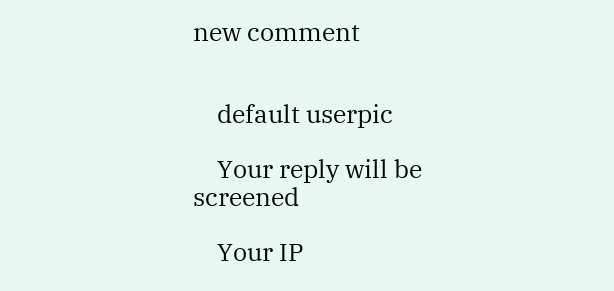new comment


    default userpic

    Your reply will be screened

    Your IP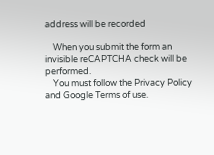address will be recorded

    When you submit the form an invisible reCAPTCHA check will be performed.
    You must follow the Privacy Policy and Google Terms of use.